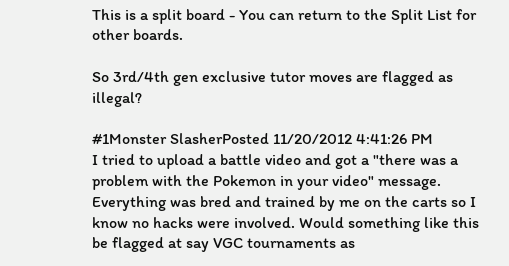This is a split board - You can return to the Split List for other boards.

So 3rd/4th gen exclusive tutor moves are flagged as illegal?

#1Monster SlasherPosted 11/20/2012 4:41:26 PM
I tried to upload a battle video and got a "there was a problem with the Pokemon in your video" message. Everything was bred and trained by me on the carts so I know no hacks were involved. Would something like this be flagged at say VGC tournaments as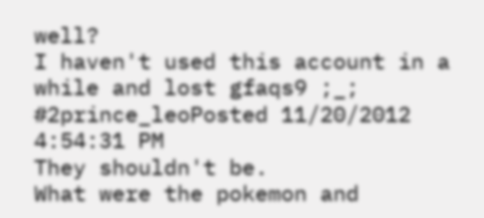well?
I haven't used this account in a while and lost gfaqs9 ;_;
#2prince_leoPosted 11/20/2012 4:54:31 PM
They shouldn't be.
What were the pokemon and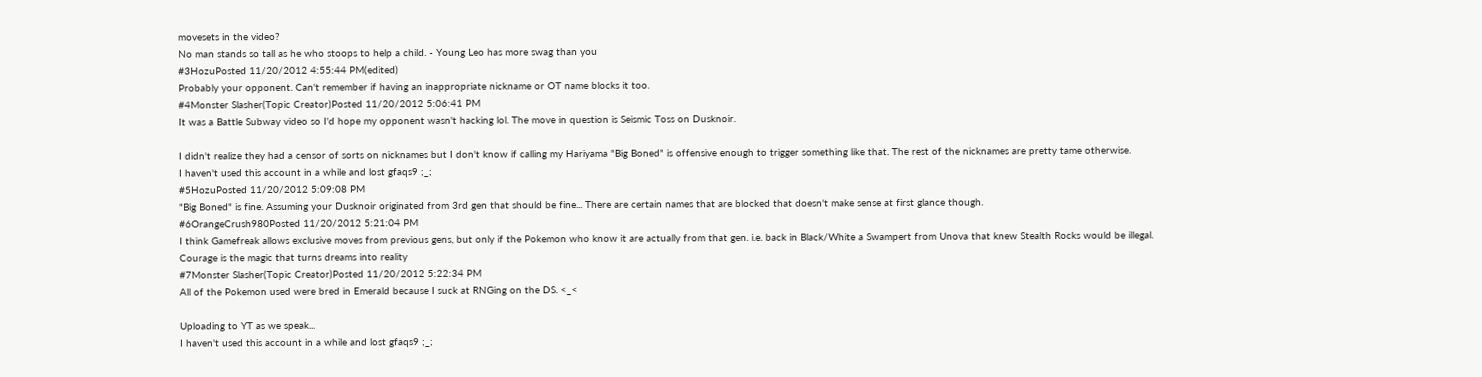movesets in the video?
No man stands so tall as he who stoops to help a child. - Young Leo has more swag than you
#3HozuPosted 11/20/2012 4:55:44 PM(edited)
Probably your opponent. Can't remember if having an inappropriate nickname or OT name blocks it too.
#4Monster Slasher(Topic Creator)Posted 11/20/2012 5:06:41 PM
It was a Battle Subway video so I'd hope my opponent wasn't hacking lol. The move in question is Seismic Toss on Dusknoir.

I didn't realize they had a censor of sorts on nicknames but I don't know if calling my Hariyama "Big Boned" is offensive enough to trigger something like that. The rest of the nicknames are pretty tame otherwise.
I haven't used this account in a while and lost gfaqs9 ;_;
#5HozuPosted 11/20/2012 5:09:08 PM
"Big Boned" is fine. Assuming your Dusknoir originated from 3rd gen that should be fine... There are certain names that are blocked that doesn't make sense at first glance though.
#6OrangeCrush980Posted 11/20/2012 5:21:04 PM
I think Gamefreak allows exclusive moves from previous gens, but only if the Pokemon who know it are actually from that gen. i.e. back in Black/White a Swampert from Unova that knew Stealth Rocks would be illegal.
Courage is the magic that turns dreams into reality
#7Monster Slasher(Topic Creator)Posted 11/20/2012 5:22:34 PM
All of the Pokemon used were bred in Emerald because I suck at RNGing on the DS. <_<

Uploading to YT as we speak...
I haven't used this account in a while and lost gfaqs9 ;_;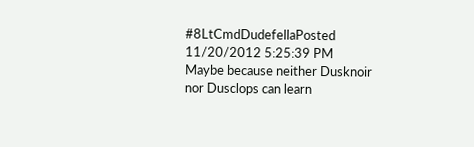#8LtCmdDudefellaPosted 11/20/2012 5:25:39 PM
Maybe because neither Dusknoir nor Dusclops can learn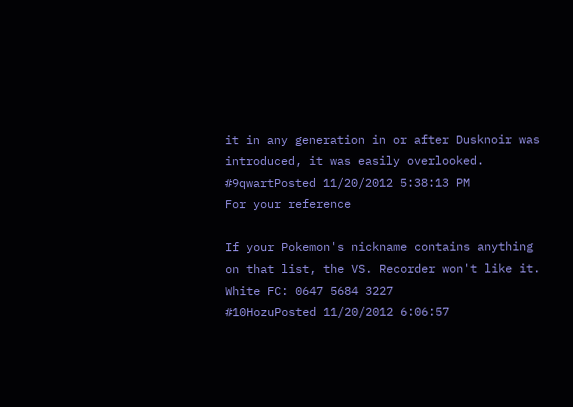it in any generation in or after Dusknoir was introduced, it was easily overlooked.
#9qwartPosted 11/20/2012 5:38:13 PM
For your reference

If your Pokemon's nickname contains anything on that list, the VS. Recorder won't like it.
White FC: 0647 5684 3227
#10HozuPosted 11/20/2012 6:06:57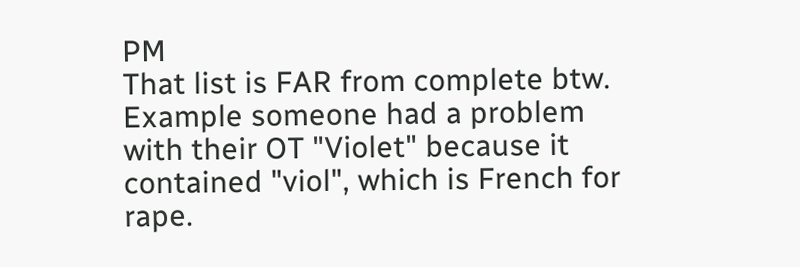PM
That list is FAR from complete btw. Example someone had a problem with their OT "Violet" because it contained "viol", which is French for rape.